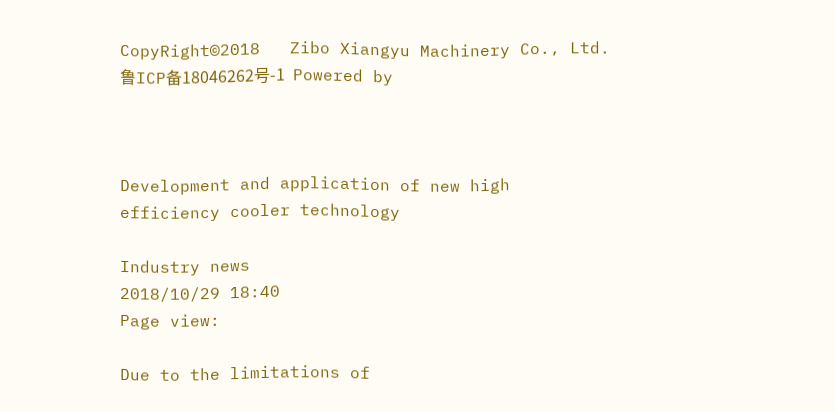CopyRight©2018   Zibo Xiangyu Machinery Co., Ltd.   鲁ICP备18046262号-1  Powered by



Development and application of new high efficiency cooler technology

Industry news
2018/10/29 18:40
Page view:

Due to the limitations of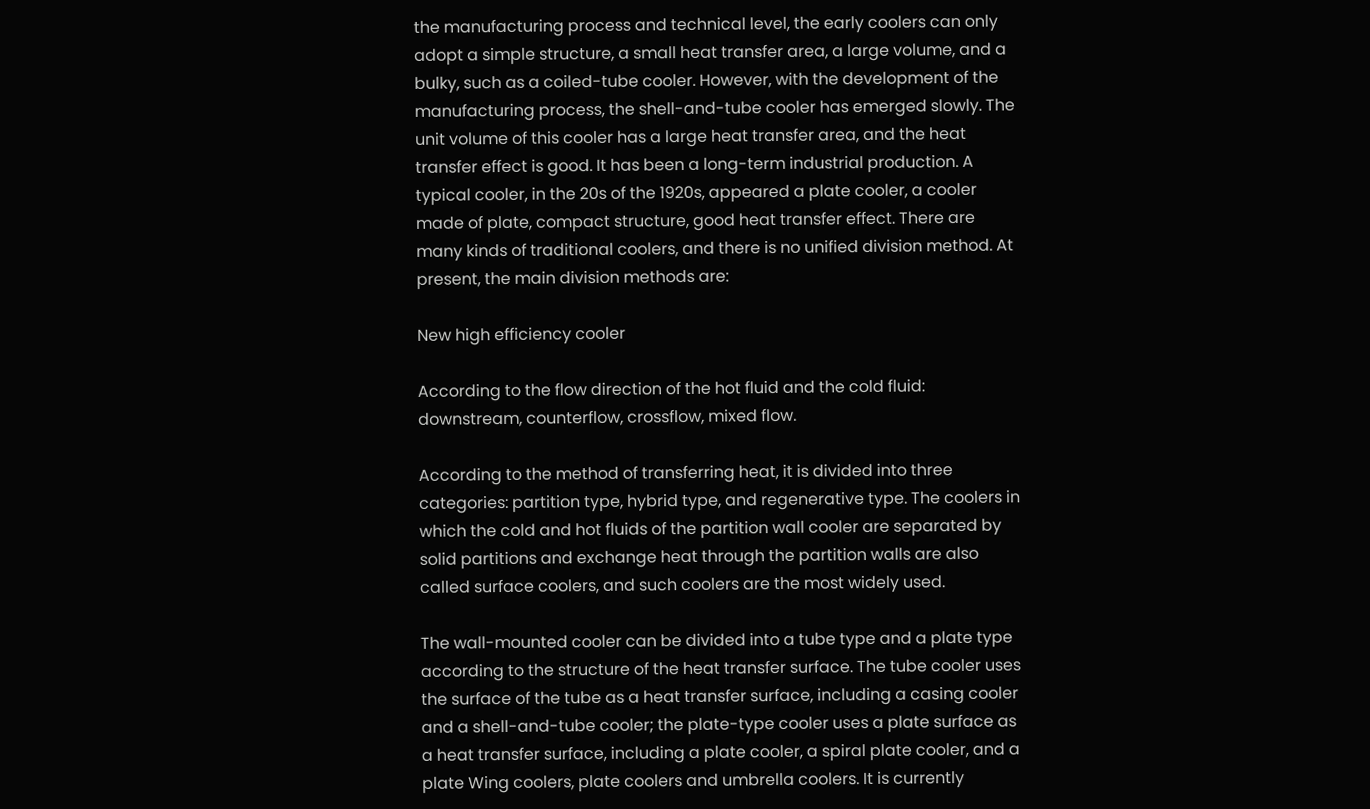the manufacturing process and technical level, the early coolers can only adopt a simple structure, a small heat transfer area, a large volume, and a bulky, such as a coiled-tube cooler. However, with the development of the manufacturing process, the shell-and-tube cooler has emerged slowly. The unit volume of this cooler has a large heat transfer area, and the heat transfer effect is good. It has been a long-term industrial production. A typical cooler, in the 20s of the 1920s, appeared a plate cooler, a cooler made of plate, compact structure, good heat transfer effect. There are many kinds of traditional coolers, and there is no unified division method. At present, the main division methods are:

New high efficiency cooler

According to the flow direction of the hot fluid and the cold fluid: downstream, counterflow, crossflow, mixed flow.

According to the method of transferring heat, it is divided into three categories: partition type, hybrid type, and regenerative type. The coolers in which the cold and hot fluids of the partition wall cooler are separated by solid partitions and exchange heat through the partition walls are also called surface coolers, and such coolers are the most widely used.

The wall-mounted cooler can be divided into a tube type and a plate type according to the structure of the heat transfer surface. The tube cooler uses the surface of the tube as a heat transfer surface, including a casing cooler and a shell-and-tube cooler; the plate-type cooler uses a plate surface as a heat transfer surface, including a plate cooler, a spiral plate cooler, and a plate Wing coolers, plate coolers and umbrella coolers. It is currently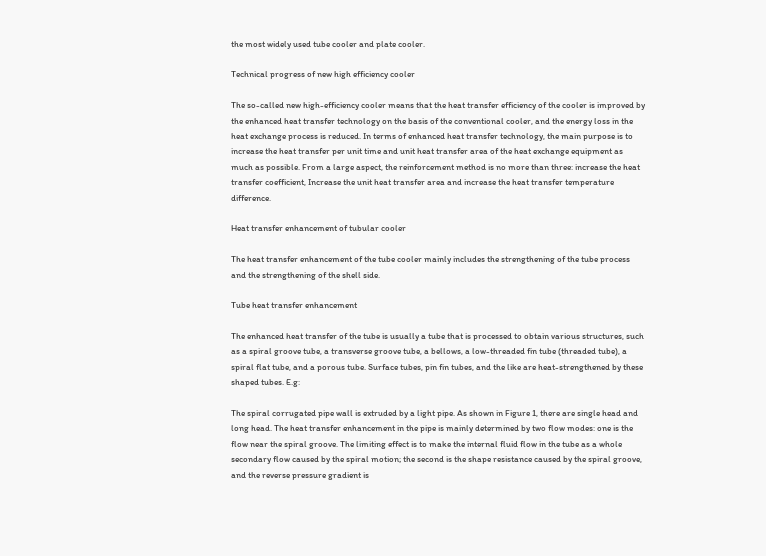the most widely used tube cooler and plate cooler.

Technical progress of new high efficiency cooler

The so-called new high-efficiency cooler means that the heat transfer efficiency of the cooler is improved by the enhanced heat transfer technology on the basis of the conventional cooler, and the energy loss in the heat exchange process is reduced. In terms of enhanced heat transfer technology, the main purpose is to increase the heat transfer per unit time and unit heat transfer area of the heat exchange equipment as much as possible. From a large aspect, the reinforcement method is no more than three: increase the heat transfer coefficient, Increase the unit heat transfer area and increase the heat transfer temperature difference.

Heat transfer enhancement of tubular cooler

The heat transfer enhancement of the tube cooler mainly includes the strengthening of the tube process and the strengthening of the shell side.

Tube heat transfer enhancement

The enhanced heat transfer of the tube is usually a tube that is processed to obtain various structures, such as a spiral groove tube, a transverse groove tube, a bellows, a low-threaded fin tube (threaded tube), a spiral flat tube, and a porous tube. Surface tubes, pin fin tubes, and the like are heat-strengthened by these shaped tubes. E.g:

The spiral corrugated pipe wall is extruded by a light pipe. As shown in Figure 1, there are single head and long head. The heat transfer enhancement in the pipe is mainly determined by two flow modes: one is the flow near the spiral groove. The limiting effect is to make the internal fluid flow in the tube as a whole secondary flow caused by the spiral motion; the second is the shape resistance caused by the spiral groove, and the reverse pressure gradient is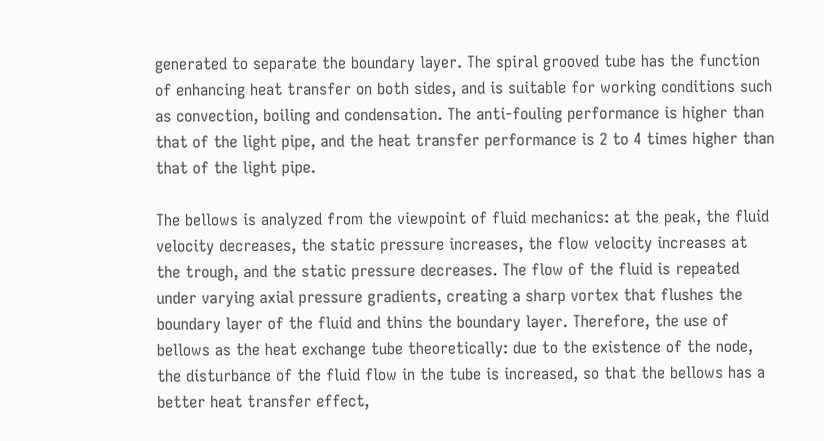generated to separate the boundary layer. The spiral grooved tube has the function of enhancing heat transfer on both sides, and is suitable for working conditions such as convection, boiling and condensation. The anti-fouling performance is higher than that of the light pipe, and the heat transfer performance is 2 to 4 times higher than that of the light pipe.

The bellows is analyzed from the viewpoint of fluid mechanics: at the peak, the fluid velocity decreases, the static pressure increases, the flow velocity increases at the trough, and the static pressure decreases. The flow of the fluid is repeated under varying axial pressure gradients, creating a sharp vortex that flushes the boundary layer of the fluid and thins the boundary layer. Therefore, the use of bellows as the heat exchange tube theoretically: due to the existence of the node, the disturbance of the fluid flow in the tube is increased, so that the bellows has a better heat transfer effect,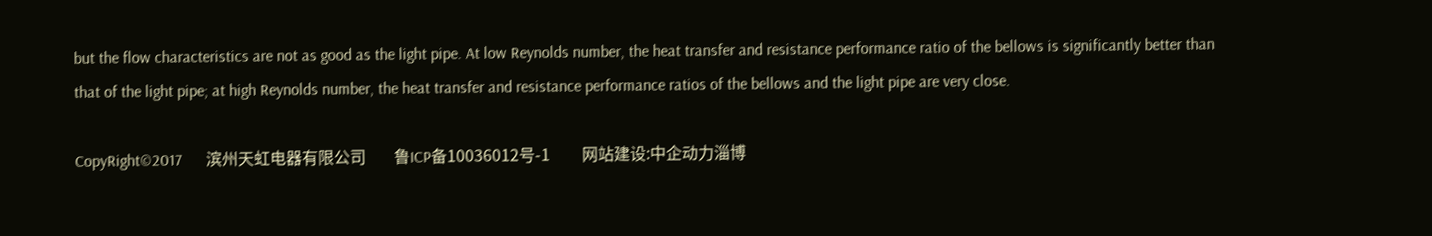but the flow characteristics are not as good as the light pipe. At low Reynolds number, the heat transfer and resistance performance ratio of the bellows is significantly better than that of the light pipe; at high Reynolds number, the heat transfer and resistance performance ratios of the bellows and the light pipe are very close.

CopyRight©2017      滨州天虹电器有限公司       鲁ICP备10036012号-1        网站建设:中企动力淄博